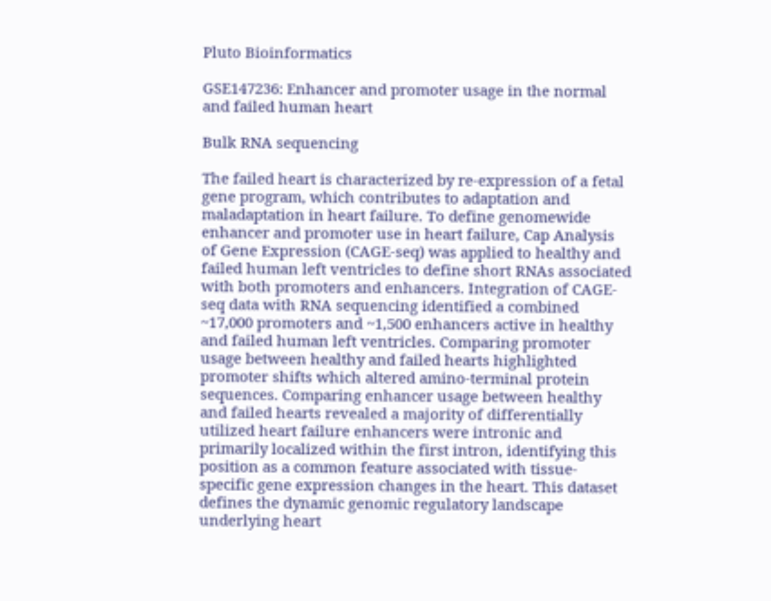Pluto Bioinformatics

GSE147236: Enhancer and promoter usage in the normal and failed human heart

Bulk RNA sequencing

The failed heart is characterized by re-expression of a fetal gene program, which contributes to adaptation and maladaptation in heart failure. To define genomewide enhancer and promoter use in heart failure, Cap Analysis of Gene Expression (CAGE-seq) was applied to healthy and failed human left ventricles to define short RNAs associated with both promoters and enhancers. Integration of CAGE-seq data with RNA sequencing identified a combined ~17,000 promoters and ~1,500 enhancers active in healthy and failed human left ventricles. Comparing promoter usage between healthy and failed hearts highlighted promoter shifts which altered amino-terminal protein sequences. Comparing enhancer usage between healthy and failed hearts revealed a majority of differentially utilized heart failure enhancers were intronic and primarily localized within the first intron, identifying this position as a common feature associated with tissue-specific gene expression changes in the heart. This dataset defines the dynamic genomic regulatory landscape underlying heart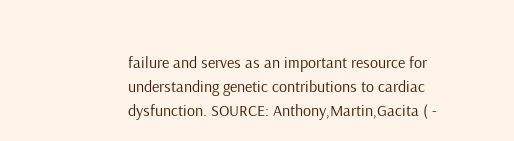failure and serves as an important resource for understanding genetic contributions to cardiac dysfunction. SOURCE: Anthony,Martin,Gacita ( -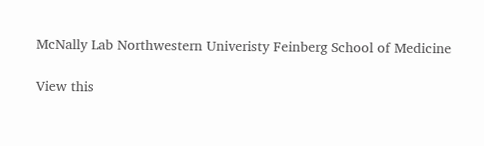McNally Lab Northwestern Univeristy Feinberg School of Medicine

View this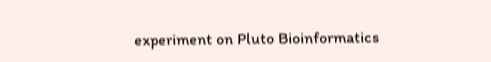experiment on Pluto Bioinformatics